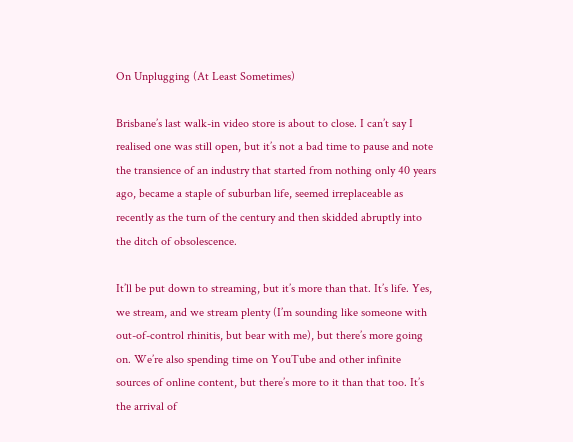On Unplugging (At Least Sometimes)

Brisbane’s last walk-in video store is about to close. I can’t say I realised one was still open, but it’s not a bad time to pause and note the transience of an industry that started from nothing only 40 years ago, became a staple of suburban life, seemed irreplaceable as recently as the turn of the century and then skidded abruptly into the ditch of obsolescence.

It’ll be put down to streaming, but it’s more than that. It’s life. Yes, we stream, and we stream plenty (I’m sounding like someone with out-of-control rhinitis, but bear with me), but there’s more going on. We’re also spending time on YouTube and other infinite sources of online content, but there’s more to it than that too. It’s the arrival of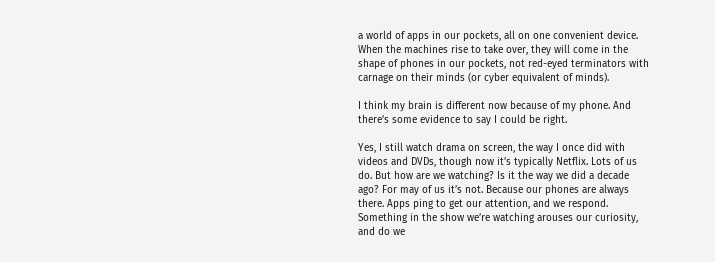a world of apps in our pockets, all on one convenient device. When the machines rise to take over, they will come in the shape of phones in our pockets, not red-eyed terminators with carnage on their minds (or cyber equivalent of minds).

I think my brain is different now because of my phone. And there’s some evidence to say I could be right.

Yes, I still watch drama on screen, the way I once did with videos and DVDs, though now it’s typically Netflix. Lots of us do. But how are we watching? Is it the way we did a decade ago? For may of us it’s not. Because our phones are always there. Apps ping to get our attention, and we respond. Something in the show we’re watching arouses our curiosity, and do we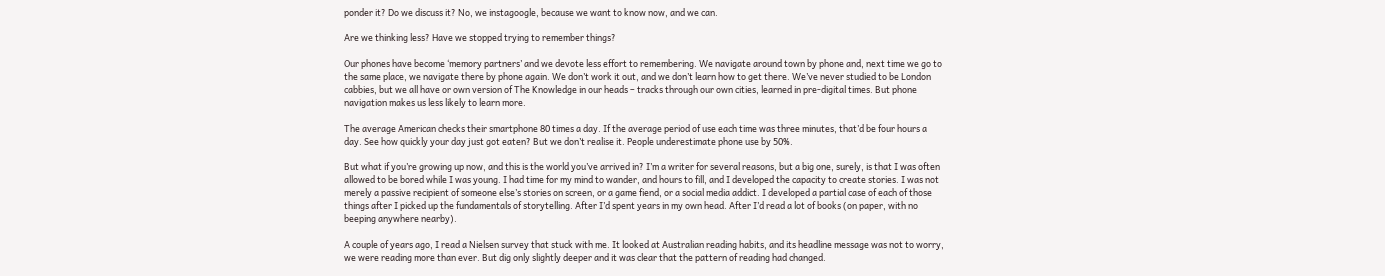ponder it? Do we discuss it? No, we instagoogle, because we want to know now, and we can.

Are we thinking less? Have we stopped trying to remember things?

Our phones have become ‘memory partners’ and we devote less effort to remembering. We navigate around town by phone and, next time we go to the same place, we navigate there by phone again. We don’t work it out, and we don’t learn how to get there. We’ve never studied to be London cabbies, but we all have or own version of The Knowledge in our heads – tracks through our own cities, learned in pre-digital times. But phone navigation makes us less likely to learn more.

The average American checks their smartphone 80 times a day. If the average period of use each time was three minutes, that’d be four hours a day. See how quickly your day just got eaten? But we don’t realise it. People underestimate phone use by 50%.

But what if you’re growing up now, and this is the world you’ve arrived in? I’m a writer for several reasons, but a big one, surely, is that I was often allowed to be bored while I was young. I had time for my mind to wander, and hours to fill, and I developed the capacity to create stories. I was not merely a passive recipient of someone else’s stories on screen, or a game fiend, or a social media addict. I developed a partial case of each of those things after I picked up the fundamentals of storytelling. After I’d spent years in my own head. After I’d read a lot of books (on paper, with no beeping anywhere nearby).

A couple of years ago, I read a Nielsen survey that stuck with me. It looked at Australian reading habits, and its headline message was not to worry, we were reading more than ever. But dig only slightly deeper and it was clear that the pattern of reading had changed.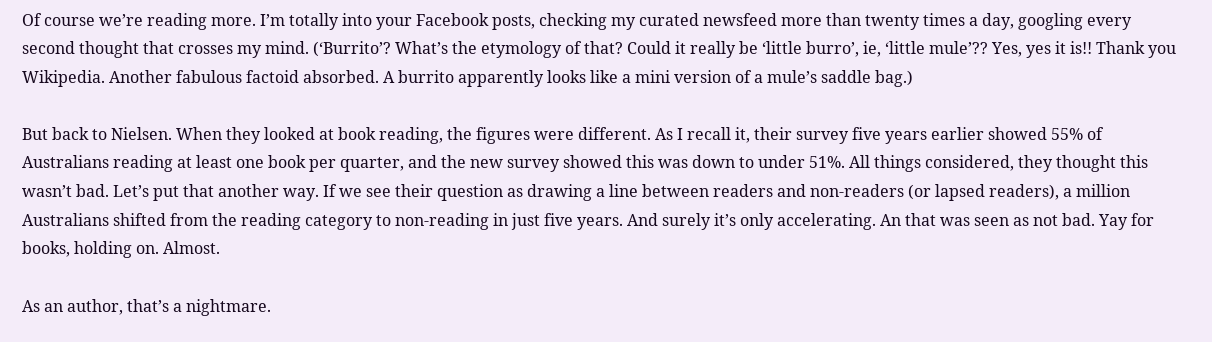Of course we’re reading more. I’m totally into your Facebook posts, checking my curated newsfeed more than twenty times a day, googling every second thought that crosses my mind. (‘Burrito’? What’s the etymology of that? Could it really be ‘little burro’, ie, ‘little mule’?? Yes, yes it is!! Thank you Wikipedia. Another fabulous factoid absorbed. A burrito apparently looks like a mini version of a mule’s saddle bag.)

But back to Nielsen. When they looked at book reading, the figures were different. As I recall it, their survey five years earlier showed 55% of Australians reading at least one book per quarter, and the new survey showed this was down to under 51%. All things considered, they thought this wasn’t bad. Let’s put that another way. If we see their question as drawing a line between readers and non-readers (or lapsed readers), a million Australians shifted from the reading category to non-reading in just five years. And surely it’s only accelerating. An that was seen as not bad. Yay for books, holding on. Almost.

As an author, that’s a nightmare.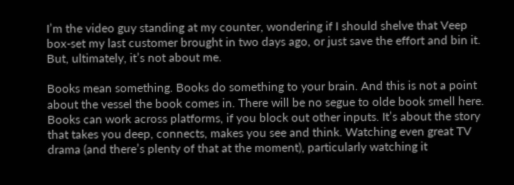I’m the video guy standing at my counter, wondering if I should shelve that Veep box-set my last customer brought in two days ago, or just save the effort and bin it. But, ultimately, it’s not about me.

Books mean something. Books do something to your brain. And this is not a point about the vessel the book comes in. There will be no segue to olde book smell here. Books can work across platforms, if you block out other inputs. It’s about the story that takes you deep, connects, makes you see and think. Watching even great TV drama (and there’s plenty of that at the moment), particularly watching it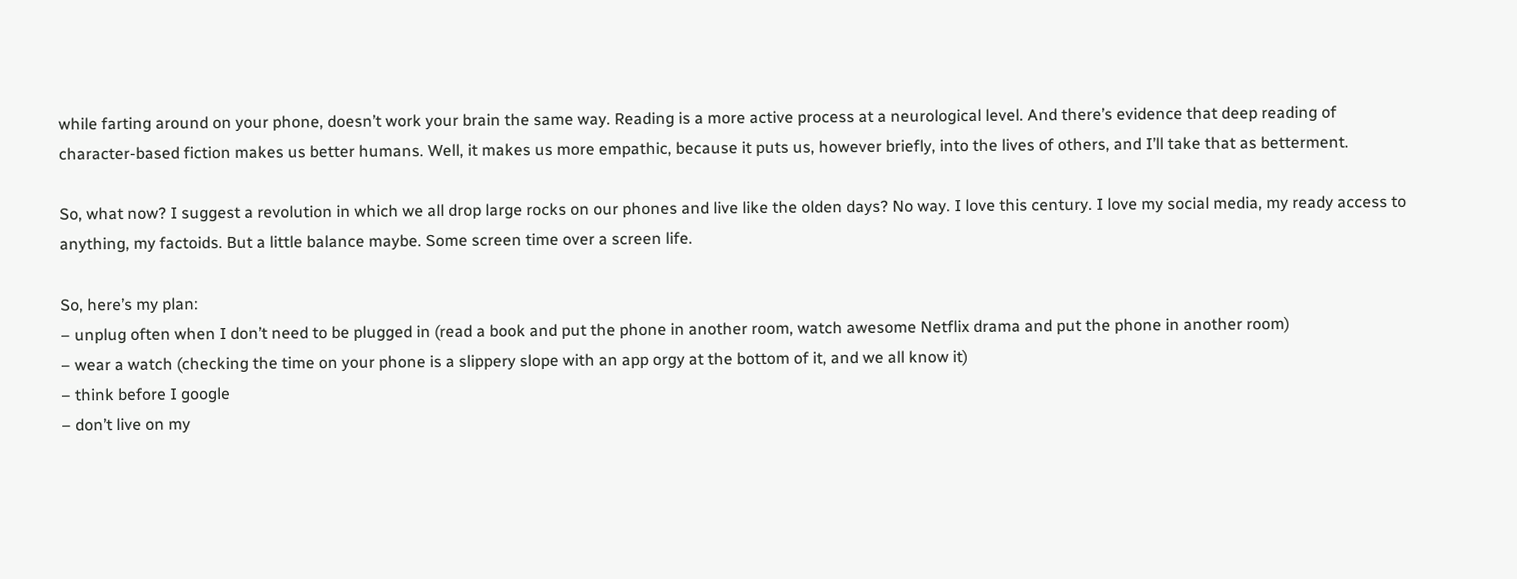while farting around on your phone, doesn’t work your brain the same way. Reading is a more active process at a neurological level. And there’s evidence that deep reading of character-based fiction makes us better humans. Well, it makes us more empathic, because it puts us, however briefly, into the lives of others, and I’ll take that as betterment.

So, what now? I suggest a revolution in which we all drop large rocks on our phones and live like the olden days? No way. I love this century. I love my social media, my ready access to anything, my factoids. But a little balance maybe. Some screen time over a screen life.

So, here’s my plan:
– unplug often when I don’t need to be plugged in (read a book and put the phone in another room, watch awesome Netflix drama and put the phone in another room)
– wear a watch (checking the time on your phone is a slippery slope with an app orgy at the bottom of it, and we all know it)
– think before I google
– don’t live on my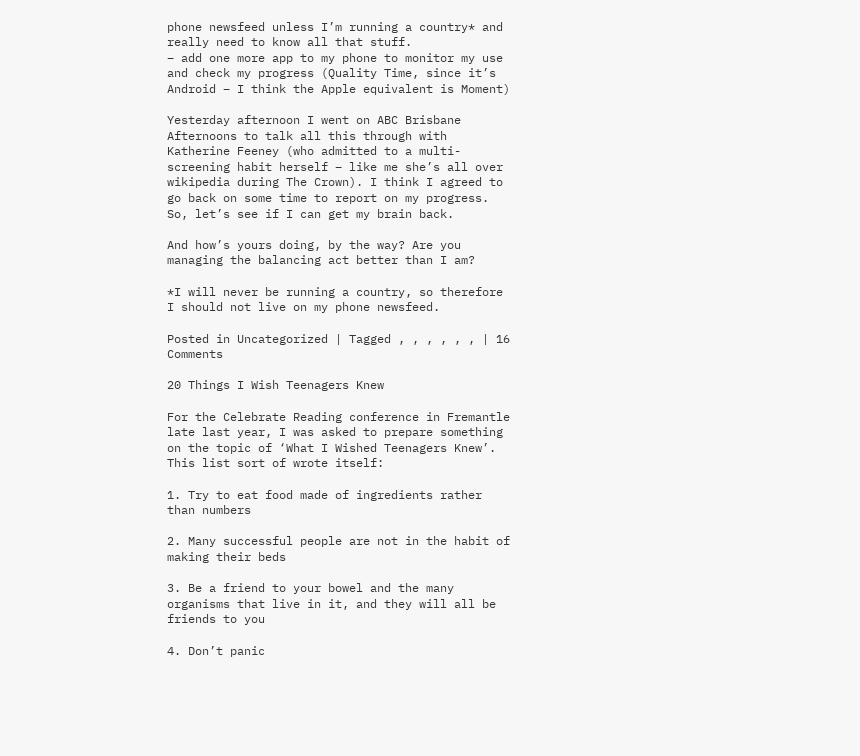phone newsfeed unless I’m running a country* and really need to know all that stuff.
– add one more app to my phone to monitor my use and check my progress (Quality Time, since it’s Android – I think the Apple equivalent is Moment)

Yesterday afternoon I went on ABC Brisbane Afternoons to talk all this through with Katherine Feeney (who admitted to a multi-screening habit herself – like me she’s all over wikipedia during The Crown). I think I agreed to go back on some time to report on my progress. So, let’s see if I can get my brain back.

And how’s yours doing, by the way? Are you managing the balancing act better than I am?

*I will never be running a country, so therefore I should not live on my phone newsfeed.

Posted in Uncategorized | Tagged , , , , , , | 16 Comments

20 Things I Wish Teenagers Knew

For the Celebrate Reading conference in Fremantle late last year, I was asked to prepare something on the topic of ‘What I Wished Teenagers Knew’. This list sort of wrote itself:

1. Try to eat food made of ingredients rather than numbers

2. Many successful people are not in the habit of making their beds

3. Be a friend to your bowel and the many organisms that live in it, and they will all be friends to you

4. Don’t panic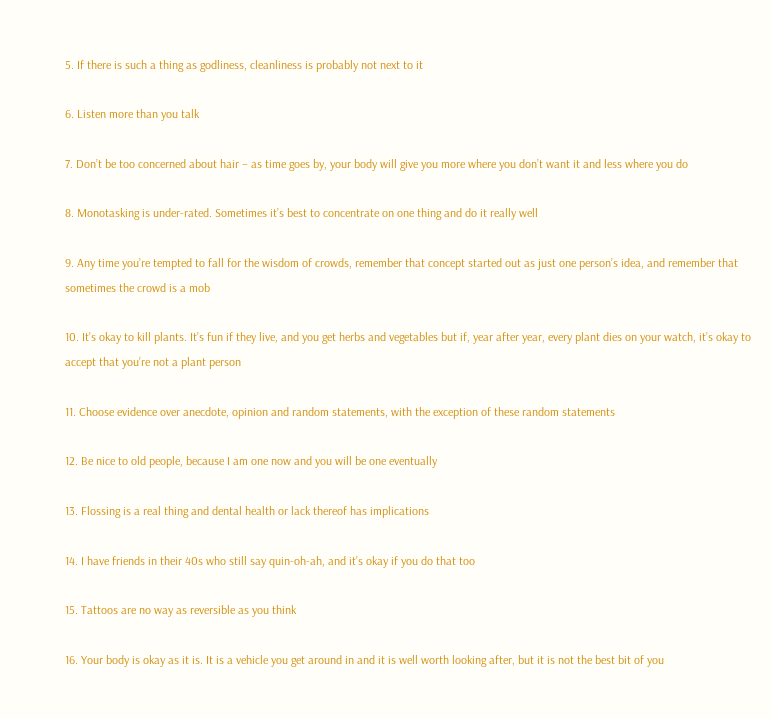5. If there is such a thing as godliness, cleanliness is probably not next to it

6. Listen more than you talk

7. Don’t be too concerned about hair – as time goes by, your body will give you more where you don’t want it and less where you do

8. Monotasking is under-rated. Sometimes it’s best to concentrate on one thing and do it really well

9. Any time you’re tempted to fall for the wisdom of crowds, remember that concept started out as just one person’s idea, and remember that sometimes the crowd is a mob

10. It’s okay to kill plants. It’s fun if they live, and you get herbs and vegetables but if, year after year, every plant dies on your watch, it’s okay to accept that you’re not a plant person

11. Choose evidence over anecdote, opinion and random statements, with the exception of these random statements

12. Be nice to old people, because I am one now and you will be one eventually

13. Flossing is a real thing and dental health or lack thereof has implications

14. I have friends in their 40s who still say quin-oh-ah, and it’s okay if you do that too

15. Tattoos are no way as reversible as you think

16. Your body is okay as it is. It is a vehicle you get around in and it is well worth looking after, but it is not the best bit of you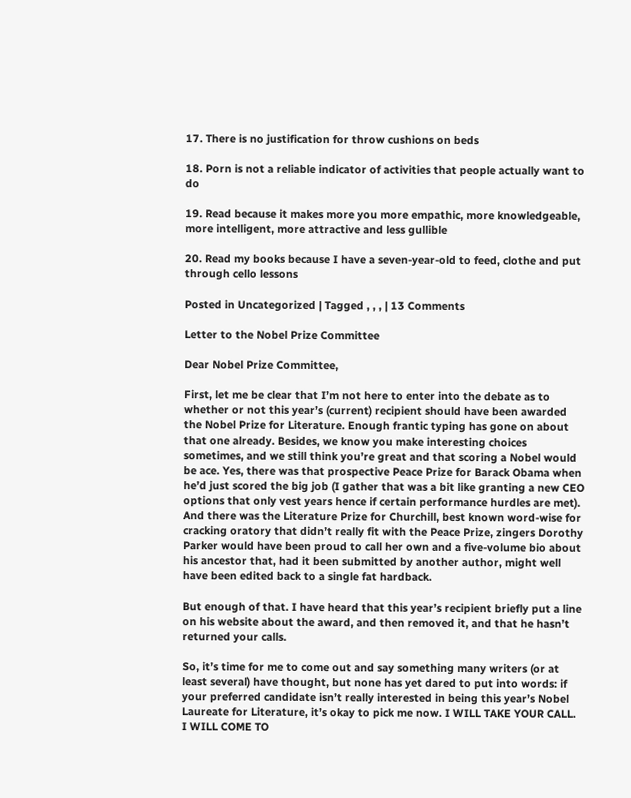17. There is no justification for throw cushions on beds

18. Porn is not a reliable indicator of activities that people actually want to do

19. Read because it makes more you more empathic, more knowledgeable, more intelligent, more attractive and less gullible

20. Read my books because I have a seven-year-old to feed, clothe and put through cello lessons

Posted in Uncategorized | Tagged , , , | 13 Comments

Letter to the Nobel Prize Committee

Dear Nobel Prize Committee,

First, let me be clear that I’m not here to enter into the debate as to whether or not this year’s (current) recipient should have been awarded the Nobel Prize for Literature. Enough frantic typing has gone on about that one already. Besides, we know you make interesting choices sometimes, and we still think you’re great and that scoring a Nobel would be ace. Yes, there was that prospective Peace Prize for Barack Obama when he’d just scored the big job (I gather that was a bit like granting a new CEO options that only vest years hence if certain performance hurdles are met). And there was the Literature Prize for Churchill, best known word-wise for cracking oratory that didn’t really fit with the Peace Prize, zingers Dorothy Parker would have been proud to call her own and a five-volume bio about his ancestor that, had it been submitted by another author, might well have been edited back to a single fat hardback.

But enough of that. I have heard that this year’s recipient briefly put a line on his website about the award, and then removed it, and that he hasn’t returned your calls.

So, it’s time for me to come out and say something many writers (or at least several) have thought, but none has yet dared to put into words: if your preferred candidate isn’t really interested in being this year’s Nobel Laureate for Literature, it’s okay to pick me now. I WILL TAKE YOUR CALL. I WILL COME TO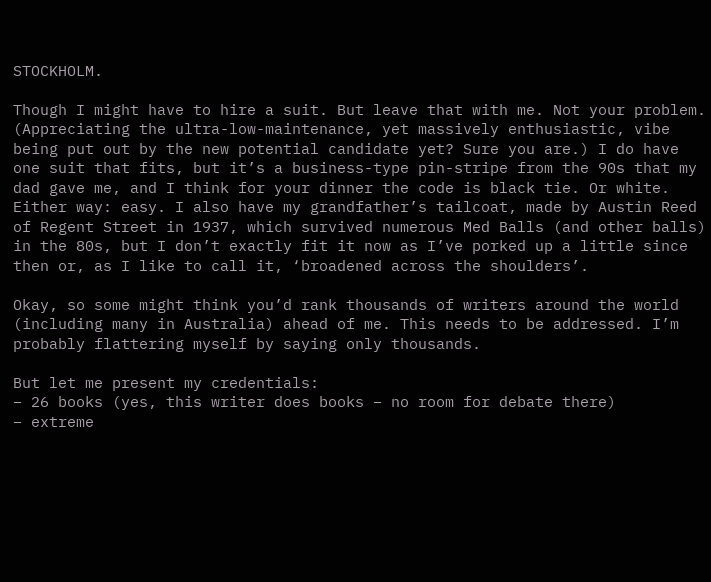STOCKHOLM.

Though I might have to hire a suit. But leave that with me. Not your problem. (Appreciating the ultra-low-maintenance, yet massively enthusiastic, vibe being put out by the new potential candidate yet? Sure you are.) I do have one suit that fits, but it’s a business-type pin-stripe from the 90s that my dad gave me, and I think for your dinner the code is black tie. Or white. Either way: easy. I also have my grandfather’s tailcoat, made by Austin Reed of Regent Street in 1937, which survived numerous Med Balls (and other balls) in the 80s, but I don’t exactly fit it now as I’ve porked up a little since then or, as I like to call it, ‘broadened across the shoulders’.

Okay, so some might think you’d rank thousands of writers around the world (including many in Australia) ahead of me. This needs to be addressed. I’m probably flattering myself by saying only thousands.

But let me present my credentials:
– 26 books (yes, this writer does books – no room for debate there)
– extreme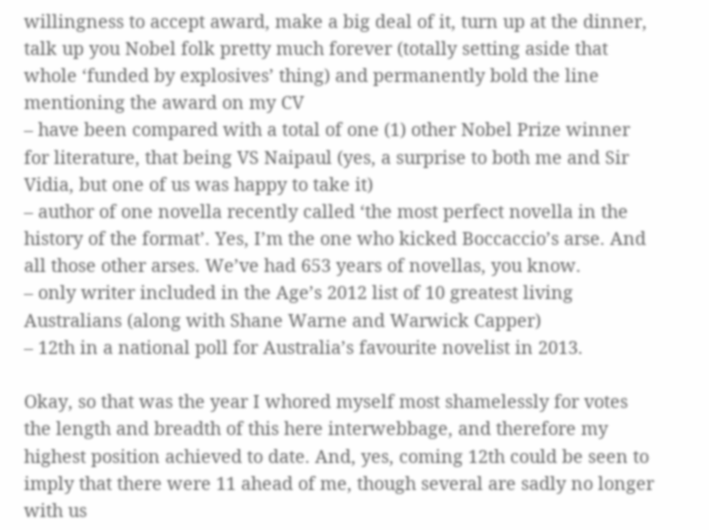willingness to accept award, make a big deal of it, turn up at the dinner, talk up you Nobel folk pretty much forever (totally setting aside that whole ‘funded by explosives’ thing) and permanently bold the line mentioning the award on my CV
– have been compared with a total of one (1) other Nobel Prize winner for literature, that being VS Naipaul (yes, a surprise to both me and Sir Vidia, but one of us was happy to take it)
– author of one novella recently called ‘the most perfect novella in the history of the format’. Yes, I’m the one who kicked Boccaccio’s arse. And all those other arses. We’ve had 653 years of novellas, you know.
– only writer included in the Age’s 2012 list of 10 greatest living Australians (along with Shane Warne and Warwick Capper)
– 12th in a national poll for Australia’s favourite novelist in 2013.

Okay, so that was the year I whored myself most shamelessly for votes the length and breadth of this here interwebbage, and therefore my highest position achieved to date. And, yes, coming 12th could be seen to imply that there were 11 ahead of me, though several are sadly no longer with us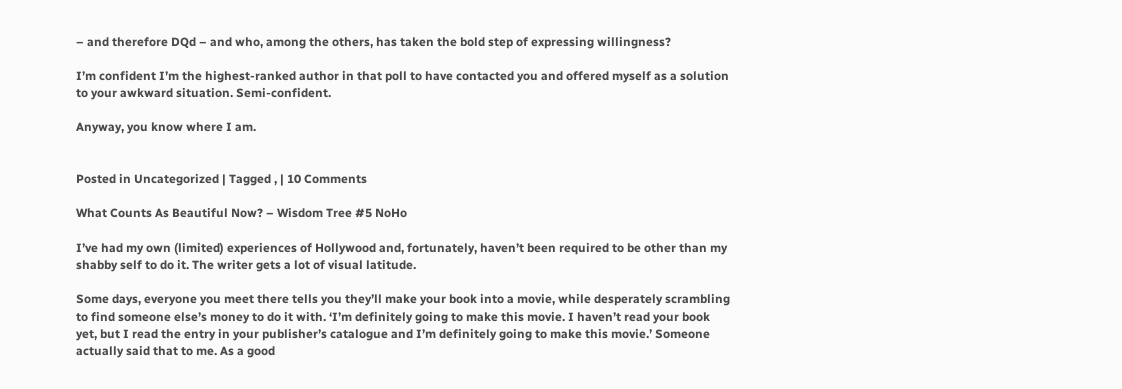– and therefore DQd – and who, among the others, has taken the bold step of expressing willingness?

I’m confident I’m the highest-ranked author in that poll to have contacted you and offered myself as a solution to your awkward situation. Semi-confident.

Anyway, you know where I am.


Posted in Uncategorized | Tagged , | 10 Comments

What Counts As Beautiful Now? – Wisdom Tree #5 NoHo

I’ve had my own (limited) experiences of Hollywood and, fortunately, haven’t been required to be other than my shabby self to do it. The writer gets a lot of visual latitude.

Some days, everyone you meet there tells you they’ll make your book into a movie, while desperately scrambling to find someone else’s money to do it with. ‘I’m definitely going to make this movie. I haven’t read your book yet, but I read the entry in your publisher’s catalogue and I’m definitely going to make this movie.’ Someone actually said that to me. As a good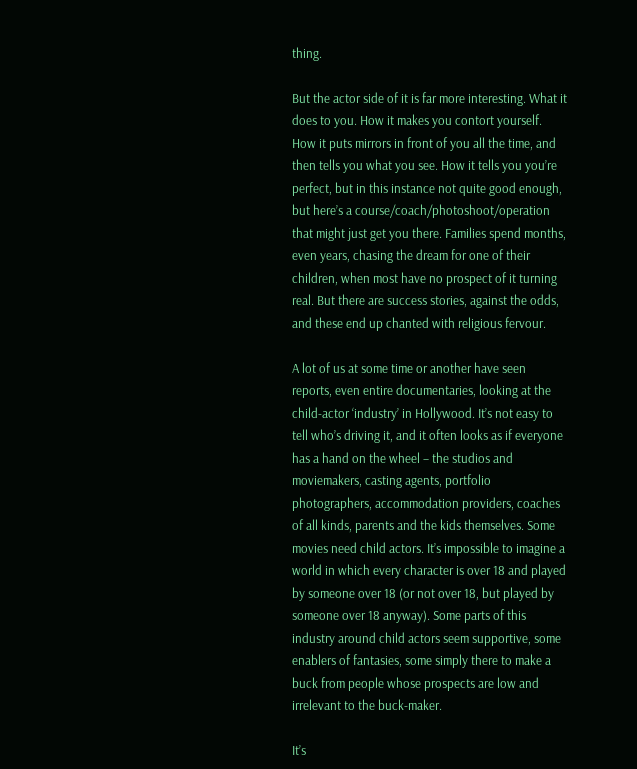thing.

But the actor side of it is far more interesting. What it does to you. How it makes you contort yourself. How it puts mirrors in front of you all the time, and then tells you what you see. How it tells you you’re perfect, but in this instance not quite good enough, but here’s a course/coach/photoshoot/operation that might just get you there. Families spend months, even years, chasing the dream for one of their children, when most have no prospect of it turning real. But there are success stories, against the odds, and these end up chanted with religious fervour.

A lot of us at some time or another have seen reports, even entire documentaries, looking at the child-actor ‘industry’ in Hollywood. It’s not easy to tell who’s driving it, and it often looks as if everyone has a hand on the wheel – the studios and moviemakers, casting agents, portfolio photographers, accommodation providers, coaches of all kinds, parents and the kids themselves. Some movies need child actors. It’s impossible to imagine a world in which every character is over 18 and played by someone over 18 (or not over 18, but played by someone over 18 anyway). Some parts of this industry around child actors seem supportive, some enablers of fantasies, some simply there to make a buck from people whose prospects are low and irrelevant to the buck-maker.

It’s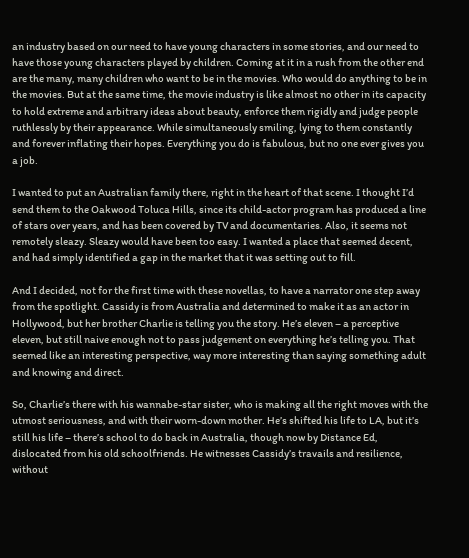an industry based on our need to have young characters in some stories, and our need to have those young characters played by children. Coming at it in a rush from the other end are the many, many children who want to be in the movies. Who would do anything to be in the movies. But at the same time, the movie industry is like almost no other in its capacity to hold extreme and arbitrary ideas about beauty, enforce them rigidly and judge people ruthlessly by their appearance. While simultaneously smiling, lying to them constantly and forever inflating their hopes. Everything you do is fabulous, but no one ever gives you a job.

I wanted to put an Australian family there, right in the heart of that scene. I thought I’d send them to the Oakwood Toluca Hills, since its child-actor program has produced a line of stars over years, and has been covered by TV and documentaries. Also, it seems not remotely sleazy. Sleazy would have been too easy. I wanted a place that seemed decent, and had simply identified a gap in the market that it was setting out to fill.

And I decided, not for the first time with these novellas, to have a narrator one step away from the spotlight. Cassidy is from Australia and determined to make it as an actor in Hollywood, but her brother Charlie is telling you the story. He’s eleven – a perceptive eleven, but still naive enough not to pass judgement on everything he’s telling you. That seemed like an interesting perspective, way more interesting than saying something adult and knowing and direct.

So, Charlie’s there with his wannabe-star sister, who is making all the right moves with the utmost seriousness, and with their worn-down mother. He’s shifted his life to LA, but it’s still his life – there’s school to do back in Australia, though now by Distance Ed, dislocated from his old schoolfriends. He witnesses Cassidy’s travails and resilience, without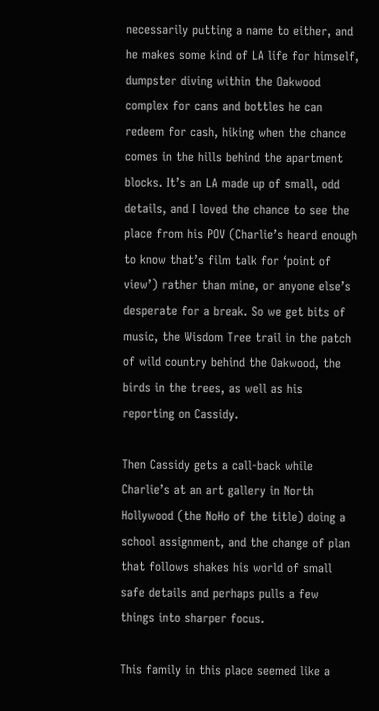necessarily putting a name to either, and he makes some kind of LA life for himself, dumpster diving within the Oakwood complex for cans and bottles he can redeem for cash, hiking when the chance comes in the hills behind the apartment blocks. It’s an LA made up of small, odd details, and I loved the chance to see the place from his POV (Charlie’s heard enough to know that’s film talk for ‘point of view’) rather than mine, or anyone else’s desperate for a break. So we get bits of music, the Wisdom Tree trail in the patch of wild country behind the Oakwood, the birds in the trees, as well as his reporting on Cassidy.

Then Cassidy gets a call-back while Charlie’s at an art gallery in North Hollywood (the NoHo of the title) doing a school assignment, and the change of plan that follows shakes his world of small safe details and perhaps pulls a few things into sharper focus.

This family in this place seemed like a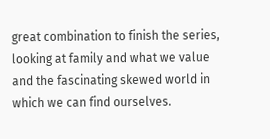great combination to finish the series, looking at family and what we value and the fascinating skewed world in which we can find ourselves.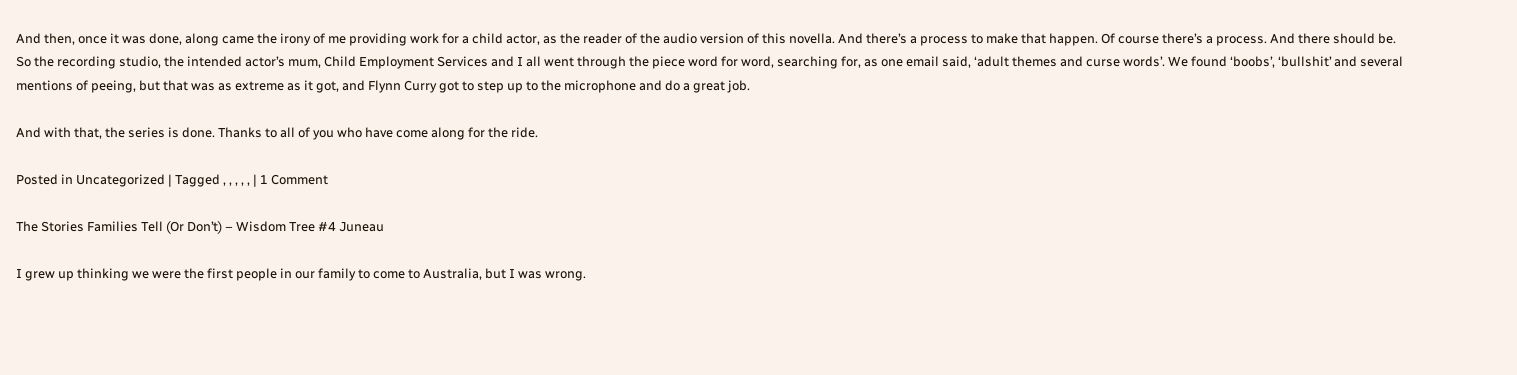And then, once it was done, along came the irony of me providing work for a child actor, as the reader of the audio version of this novella. And there’s a process to make that happen. Of course there’s a process. And there should be. So the recording studio, the intended actor’s mum, Child Employment Services and I all went through the piece word for word, searching for, as one email said, ‘adult themes and curse words’. We found ‘boobs’, ‘bullshit’ and several mentions of peeing, but that was as extreme as it got, and Flynn Curry got to step up to the microphone and do a great job.

And with that, the series is done. Thanks to all of you who have come along for the ride.

Posted in Uncategorized | Tagged , , , , , | 1 Comment

The Stories Families Tell (Or Don’t) – Wisdom Tree #4 Juneau

I grew up thinking we were the first people in our family to come to Australia, but I was wrong.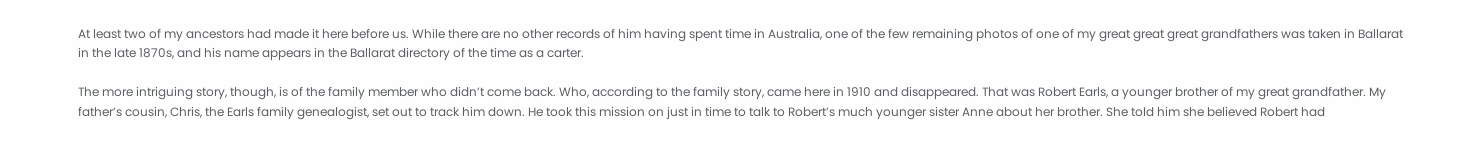At least two of my ancestors had made it here before us. While there are no other records of him having spent time in Australia, one of the few remaining photos of one of my great great great grandfathers was taken in Ballarat in the late 1870s, and his name appears in the Ballarat directory of the time as a carter.

The more intriguing story, though, is of the family member who didn’t come back. Who, according to the family story, came here in 1910 and disappeared. That was Robert Earls, a younger brother of my great grandfather. My father’s cousin, Chris, the Earls family genealogist, set out to track him down. He took this mission on just in time to talk to Robert’s much younger sister Anne about her brother. She told him she believed Robert had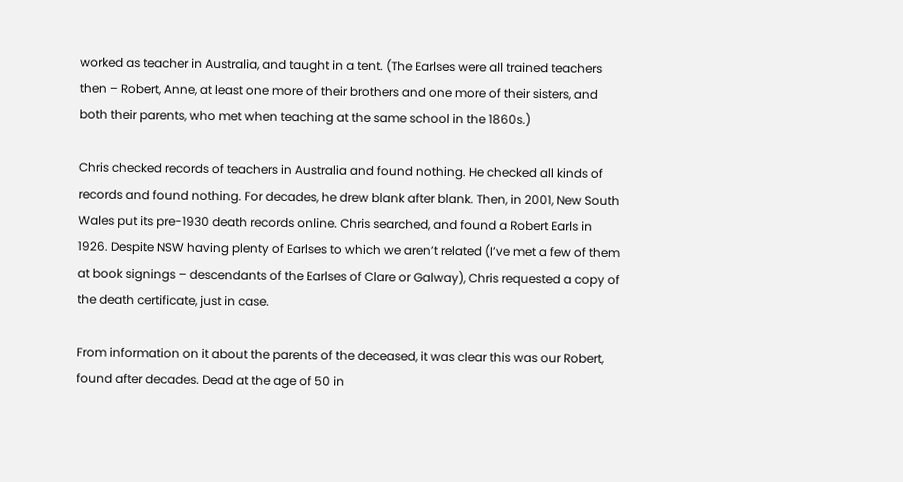worked as teacher in Australia, and taught in a tent. (The Earlses were all trained teachers then – Robert, Anne, at least one more of their brothers and one more of their sisters, and both their parents, who met when teaching at the same school in the 1860s.)

Chris checked records of teachers in Australia and found nothing. He checked all kinds of records and found nothing. For decades, he drew blank after blank. Then, in 2001, New South Wales put its pre-1930 death records online. Chris searched, and found a Robert Earls in 1926. Despite NSW having plenty of Earlses to which we aren’t related (I’ve met a few of them at book signings – descendants of the Earlses of Clare or Galway), Chris requested a copy of the death certificate, just in case.

From information on it about the parents of the deceased, it was clear this was our Robert, found after decades. Dead at the age of 50 in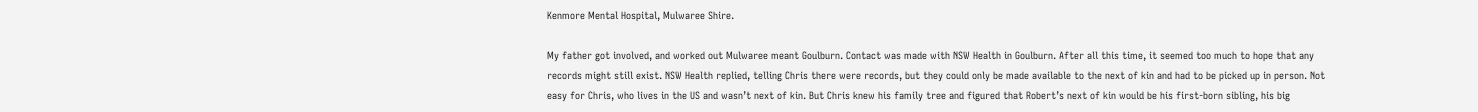Kenmore Mental Hospital, Mulwaree Shire.

My father got involved, and worked out Mulwaree meant Goulburn. Contact was made with NSW Health in Goulburn. After all this time, it seemed too much to hope that any records might still exist. NSW Health replied, telling Chris there were records, but they could only be made available to the next of kin and had to be picked up in person. Not easy for Chris, who lives in the US and wasn’t next of kin. But Chris knew his family tree and figured that Robert’s next of kin would be his first-born sibling, his big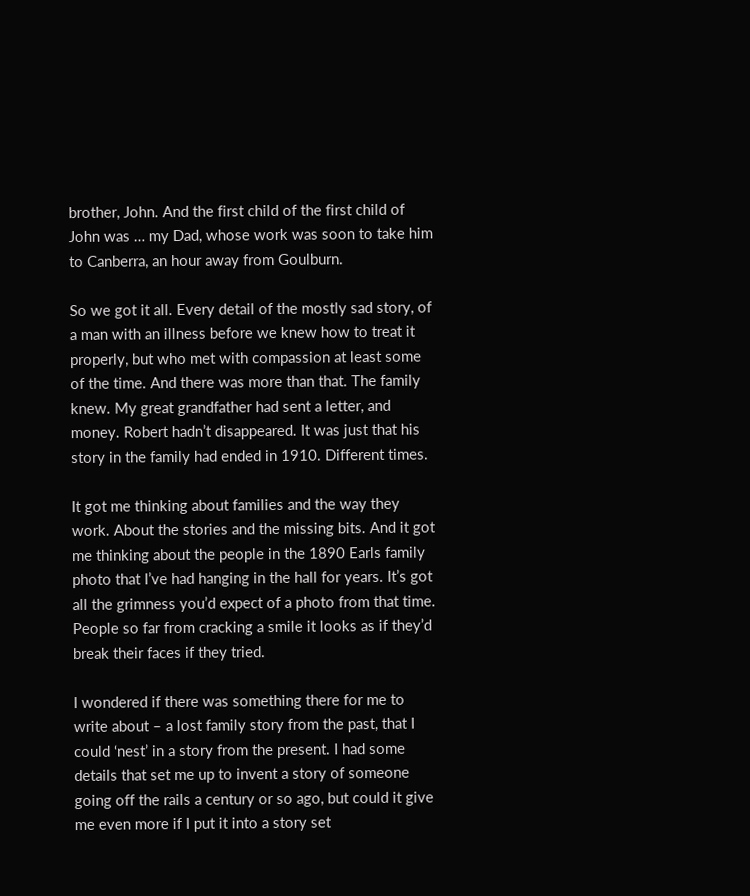brother, John. And the first child of the first child of John was … my Dad, whose work was soon to take him to Canberra, an hour away from Goulburn.

So we got it all. Every detail of the mostly sad story, of a man with an illness before we knew how to treat it properly, but who met with compassion at least some of the time. And there was more than that. The family knew. My great grandfather had sent a letter, and money. Robert hadn’t disappeared. It was just that his story in the family had ended in 1910. Different times.

It got me thinking about families and the way they work. About the stories and the missing bits. And it got me thinking about the people in the 1890 Earls family photo that I’ve had hanging in the hall for years. It’s got all the grimness you’d expect of a photo from that time. People so far from cracking a smile it looks as if they’d break their faces if they tried.

I wondered if there was something there for me to write about – a lost family story from the past, that I could ‘nest’ in a story from the present. I had some details that set me up to invent a story of someone going off the rails a century or so ago, but could it give me even more if I put it into a story set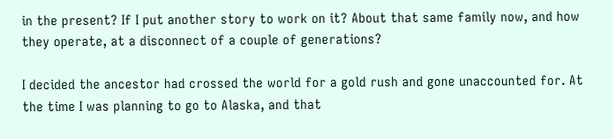in the present? If I put another story to work on it? About that same family now, and how they operate, at a disconnect of a couple of generations?

I decided the ancestor had crossed the world for a gold rush and gone unaccounted for. At the time I was planning to go to Alaska, and that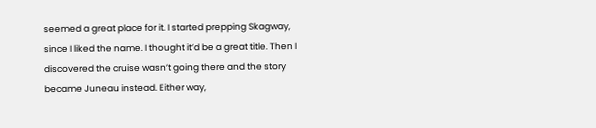seemed a great place for it. I started prepping Skagway, since I liked the name. I thought it’d be a great title. Then I discovered the cruise wasn’t going there and the story became Juneau instead. Either way,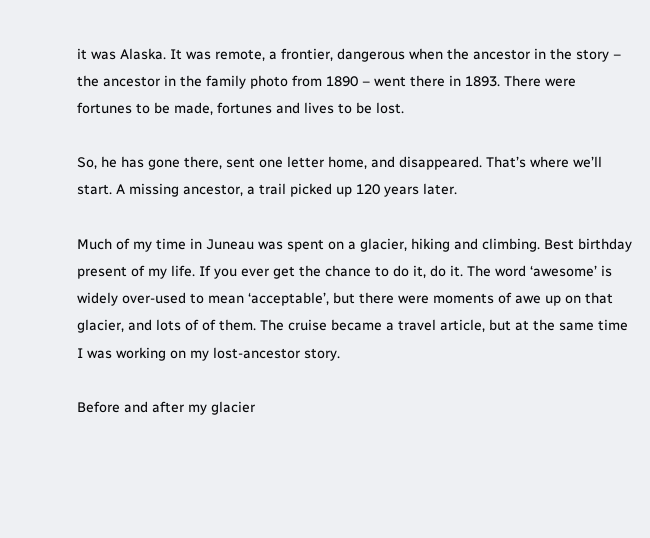it was Alaska. It was remote, a frontier, dangerous when the ancestor in the story – the ancestor in the family photo from 1890 – went there in 1893. There were fortunes to be made, fortunes and lives to be lost.

So, he has gone there, sent one letter home, and disappeared. That’s where we’ll start. A missing ancestor, a trail picked up 120 years later.

Much of my time in Juneau was spent on a glacier, hiking and climbing. Best birthday present of my life. If you ever get the chance to do it, do it. The word ‘awesome’ is widely over-used to mean ‘acceptable’, but there were moments of awe up on that glacier, and lots of of them. The cruise became a travel article, but at the same time I was working on my lost-ancestor story.

Before and after my glacier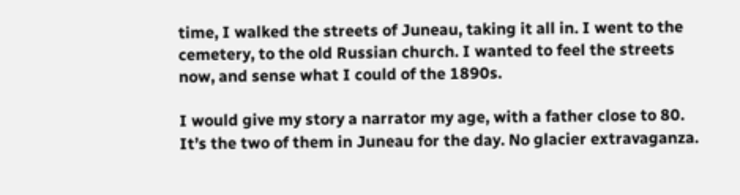time, I walked the streets of Juneau, taking it all in. I went to the cemetery, to the old Russian church. I wanted to feel the streets now, and sense what I could of the 1890s.

I would give my story a narrator my age, with a father close to 80. It’s the two of them in Juneau for the day. No glacier extravaganza.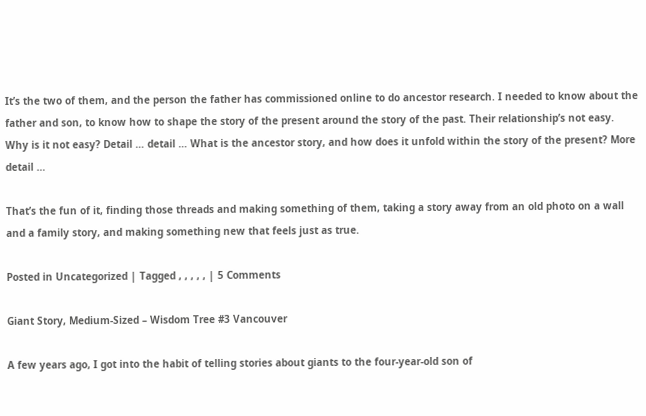It’s the two of them, and the person the father has commissioned online to do ancestor research. I needed to know about the father and son, to know how to shape the story of the present around the story of the past. Their relationship’s not easy. Why is it not easy? Detail … detail … What is the ancestor story, and how does it unfold within the story of the present? More detail …

That’s the fun of it, finding those threads and making something of them, taking a story away from an old photo on a wall and a family story, and making something new that feels just as true.

Posted in Uncategorized | Tagged , , , , , | 5 Comments

Giant Story, Medium-Sized – Wisdom Tree #3 Vancouver

A few years ago, I got into the habit of telling stories about giants to the four-year-old son of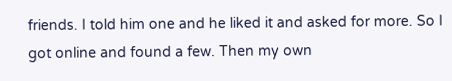friends. I told him one and he liked it and asked for more. So I got online and found a few. Then my own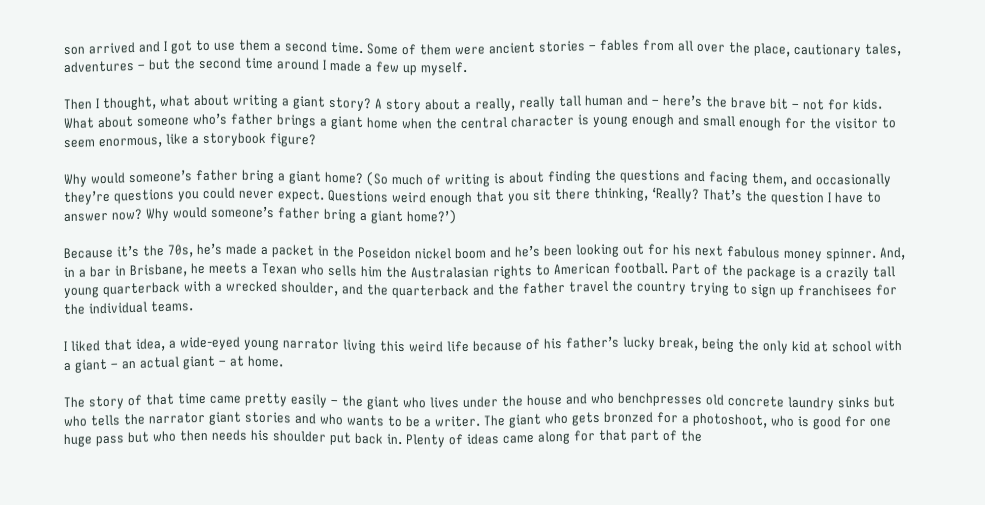son arrived and I got to use them a second time. Some of them were ancient stories – fables from all over the place, cautionary tales, adventures – but the second time around I made a few up myself.

Then I thought, what about writing a giant story? A story about a really, really tall human and – here’s the brave bit – not for kids. What about someone who’s father brings a giant home when the central character is young enough and small enough for the visitor to seem enormous, like a storybook figure?

Why would someone’s father bring a giant home? (So much of writing is about finding the questions and facing them, and occasionally they’re questions you could never expect. Questions weird enough that you sit there thinking, ‘Really? That’s the question I have to answer now? Why would someone’s father bring a giant home?’)

Because it’s the 70s, he’s made a packet in the Poseidon nickel boom and he’s been looking out for his next fabulous money spinner. And, in a bar in Brisbane, he meets a Texan who sells him the Australasian rights to American football. Part of the package is a crazily tall young quarterback with a wrecked shoulder, and the quarterback and the father travel the country trying to sign up franchisees for the individual teams.

I liked that idea, a wide-eyed young narrator living this weird life because of his father’s lucky break, being the only kid at school with a giant – an actual giant – at home.

The story of that time came pretty easily – the giant who lives under the house and who benchpresses old concrete laundry sinks but who tells the narrator giant stories and who wants to be a writer. The giant who gets bronzed for a photoshoot, who is good for one huge pass but who then needs his shoulder put back in. Plenty of ideas came along for that part of the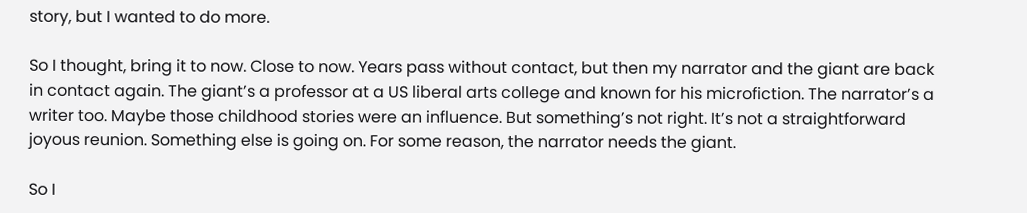story, but I wanted to do more.

So I thought, bring it to now. Close to now. Years pass without contact, but then my narrator and the giant are back in contact again. The giant’s a professor at a US liberal arts college and known for his microfiction. The narrator’s a writer too. Maybe those childhood stories were an influence. But something’s not right. It’s not a straightforward joyous reunion. Something else is going on. For some reason, the narrator needs the giant.

So I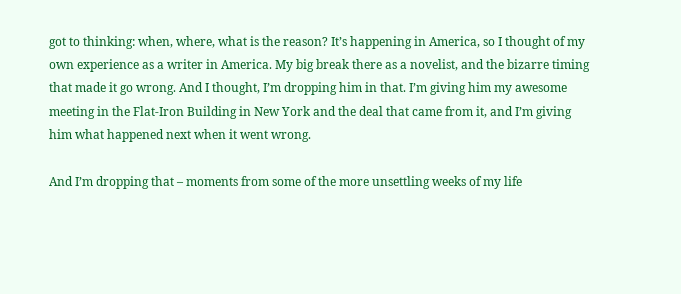got to thinking: when, where, what is the reason? It’s happening in America, so I thought of my own experience as a writer in America. My big break there as a novelist, and the bizarre timing that made it go wrong. And I thought, I’m dropping him in that. I’m giving him my awesome meeting in the Flat-Iron Building in New York and the deal that came from it, and I’m giving him what happened next when it went wrong.

And I’m dropping that – moments from some of the more unsettling weeks of my life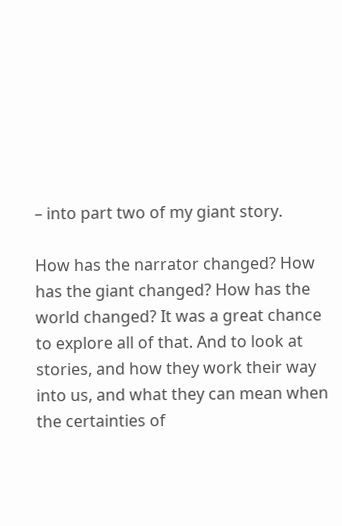– into part two of my giant story.

How has the narrator changed? How has the giant changed? How has the world changed? It was a great chance to explore all of that. And to look at stories, and how they work their way into us, and what they can mean when the certainties of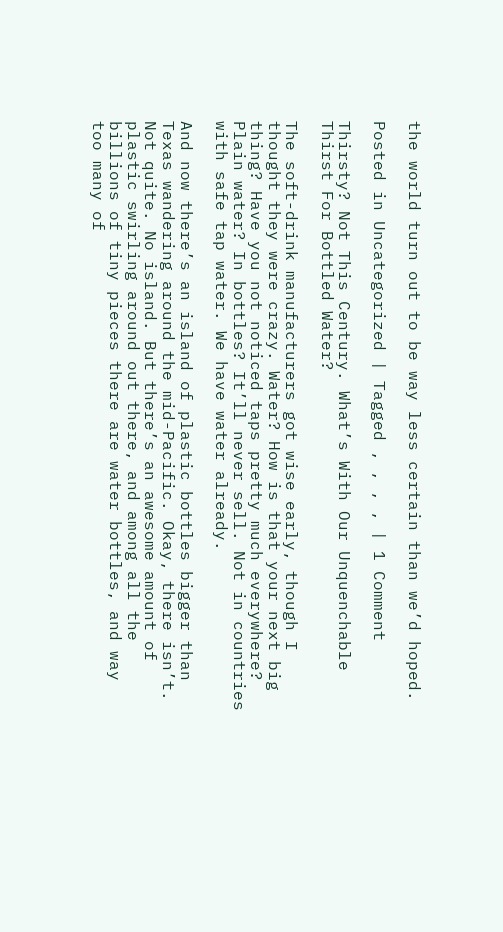the world turn out to be way less certain than we’d hoped.

Posted in Uncategorized | Tagged , , , , | 1 Comment

Thirsty? Not This Century. What’s With Our Unquenchable Thirst For Bottled Water?

The soft-drink manufacturers got wise early, though I thought they were crazy. Water? How is that your next big thing? Have you not noticed taps pretty much everywhere? Plain water? In bottles? It’ll never sell. Not in countries with safe tap water. We have water already.

And now there’s an island of plastic bottles bigger than Texas wandering around the mid-Pacific. Okay, there isn’t. Not quite. No island. But there’s an awesome amount of plastic swirling around out there, and among all the billions of tiny pieces there are water bottles, and way too many of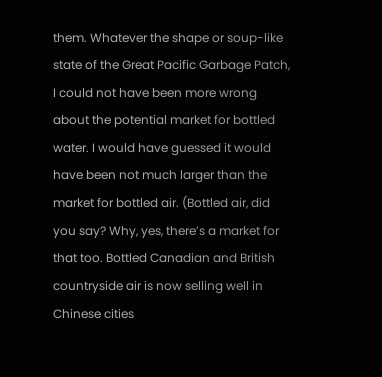them. Whatever the shape or soup-like state of the Great Pacific Garbage Patch, I could not have been more wrong about the potential market for bottled water. I would have guessed it would have been not much larger than the market for bottled air. (Bottled air, did you say? Why, yes, there’s a market for that too. Bottled Canadian and British countryside air is now selling well in Chinese cities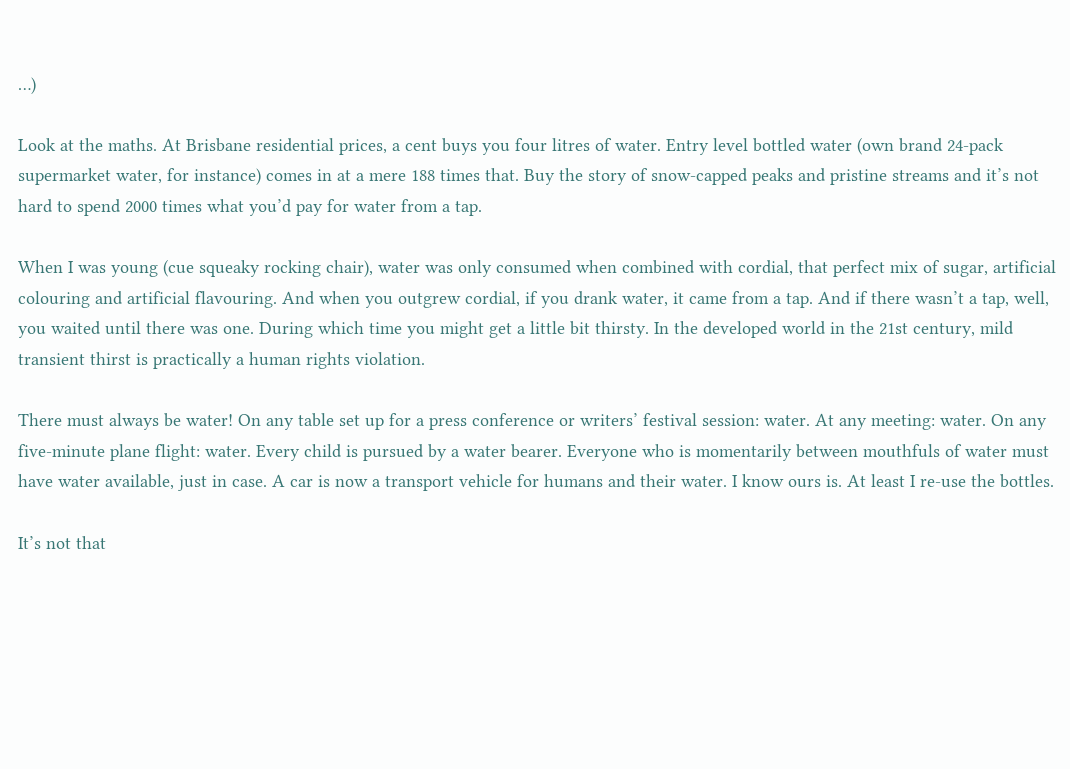…)

Look at the maths. At Brisbane residential prices, a cent buys you four litres of water. Entry level bottled water (own brand 24-pack supermarket water, for instance) comes in at a mere 188 times that. Buy the story of snow-capped peaks and pristine streams and it’s not hard to spend 2000 times what you’d pay for water from a tap.

When I was young (cue squeaky rocking chair), water was only consumed when combined with cordial, that perfect mix of sugar, artificial colouring and artificial flavouring. And when you outgrew cordial, if you drank water, it came from a tap. And if there wasn’t a tap, well, you waited until there was one. During which time you might get a little bit thirsty. In the developed world in the 21st century, mild transient thirst is practically a human rights violation.

There must always be water! On any table set up for a press conference or writers’ festival session: water. At any meeting: water. On any five-minute plane flight: water. Every child is pursued by a water bearer. Everyone who is momentarily between mouthfuls of water must have water available, just in case. A car is now a transport vehicle for humans and their water. I know ours is. At least I re-use the bottles.

It’s not that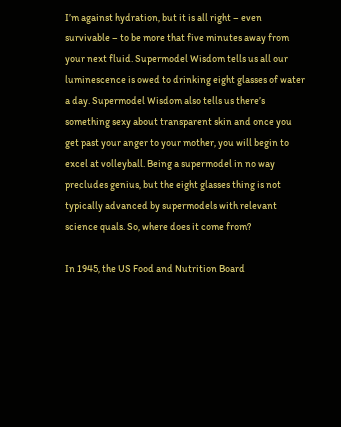I’m against hydration, but it is all right – even survivable – to be more that five minutes away from your next fluid. Supermodel Wisdom tells us all our luminescence is owed to drinking eight glasses of water a day. Supermodel Wisdom also tells us there’s something sexy about transparent skin and once you get past your anger to your mother, you will begin to excel at volleyball. Being a supermodel in no way precludes genius, but the eight glasses thing is not typically advanced by supermodels with relevant science quals. So, where does it come from?

In 1945, the US Food and Nutrition Board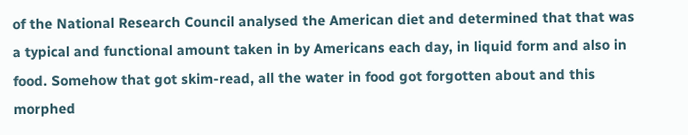of the National Research Council analysed the American diet and determined that that was a typical and functional amount taken in by Americans each day, in liquid form and also in food. Somehow that got skim-read, all the water in food got forgotten about and this morphed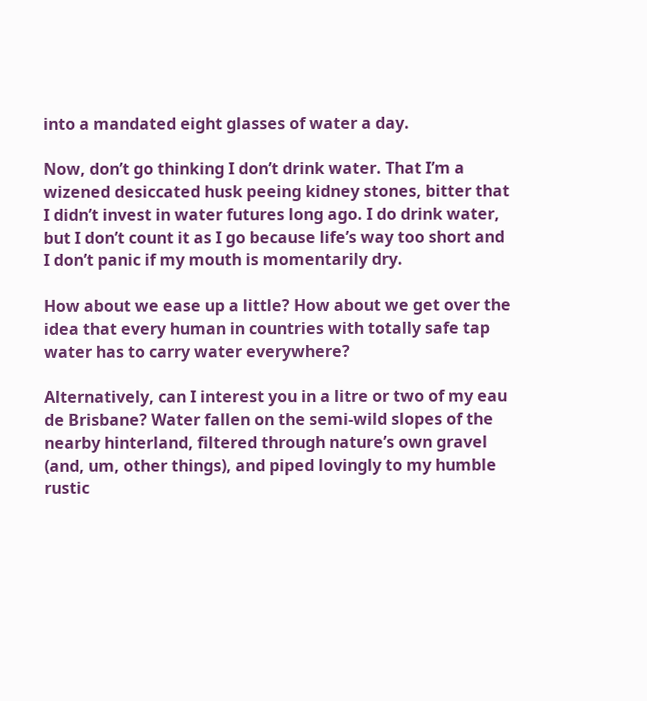into a mandated eight glasses of water a day.

Now, don’t go thinking I don’t drink water. That I’m a wizened desiccated husk peeing kidney stones, bitter that I didn’t invest in water futures long ago. I do drink water, but I don’t count it as I go because life’s way too short and I don’t panic if my mouth is momentarily dry.

How about we ease up a little? How about we get over the idea that every human in countries with totally safe tap water has to carry water everywhere?

Alternatively, can I interest you in a litre or two of my eau de Brisbane? Water fallen on the semi-wild slopes of the nearby hinterland, filtered through nature’s own gravel (and, um, other things), and piped lovingly to my humble rustic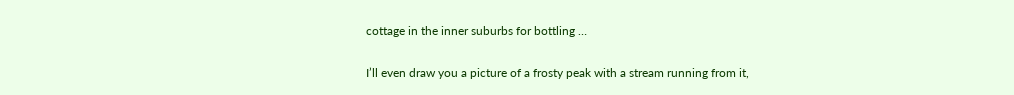cottage in the inner suburbs for bottling …

I’ll even draw you a picture of a frosty peak with a stream running from it,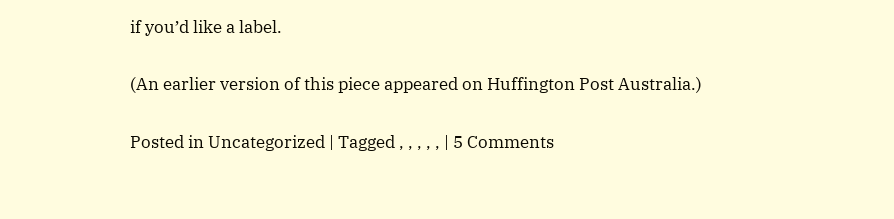if you’d like a label.

(An earlier version of this piece appeared on Huffington Post Australia.)

Posted in Uncategorized | Tagged , , , , , | 5 Comments